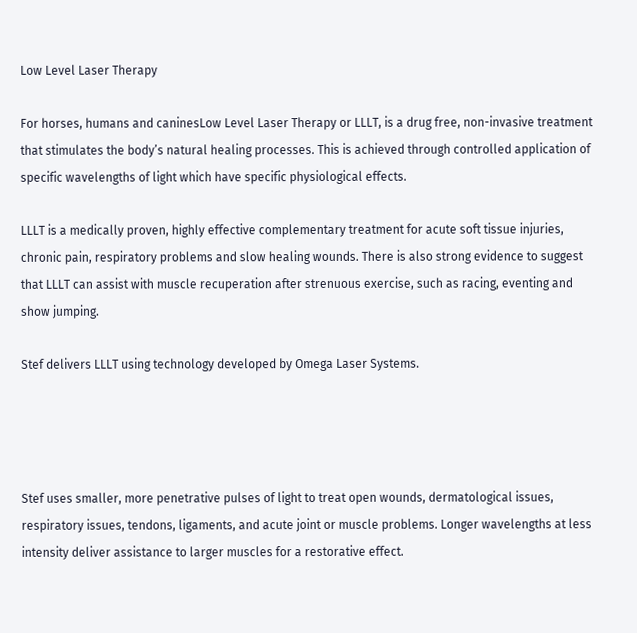Low Level Laser Therapy

For horses, humans and caninesLow Level Laser Therapy or LLLT, is a drug free, non-invasive treatment that stimulates the body’s natural healing processes. This is achieved through controlled application of specific wavelengths of light which have specific physiological effects.

LLLT is a medically proven, highly effective complementary treatment for acute soft tissue injuries, chronic pain, respiratory problems and slow healing wounds. There is also strong evidence to suggest that LLLT can assist with muscle recuperation after strenuous exercise, such as racing, eventing and show jumping.

Stef delivers LLLT using technology developed by Omega Laser Systems.




Stef uses smaller, more penetrative pulses of light to treat open wounds, dermatological issues, respiratory issues, tendons, ligaments, and acute joint or muscle problems. Longer wavelengths at less intensity deliver assistance to larger muscles for a restorative effect.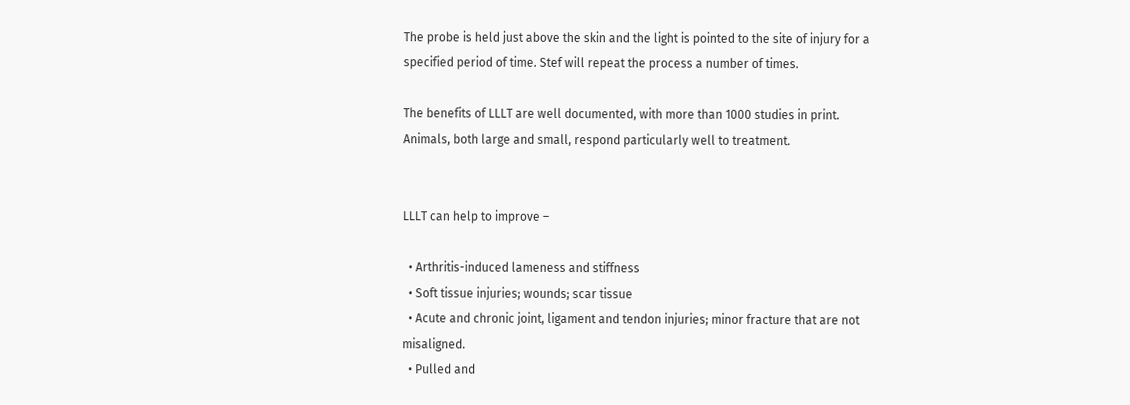The probe is held just above the skin and the light is pointed to the site of injury for a specified period of time. Stef will repeat the process a number of times.

The benefits of LLLT are well documented, with more than 1000 studies in print. Animals, both large and small, respond particularly well to treatment.


LLLT can help to improve –

  • Arthritis-induced lameness and stiffness
  • Soft tissue injuries; wounds; scar tissue
  • Acute and chronic joint, ligament and tendon injuries; minor fracture that are not misaligned.
  • Pulled and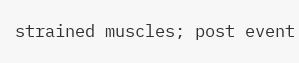strained muscles; post event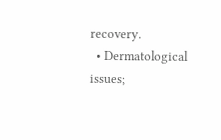recovery.
  • Dermatological issues;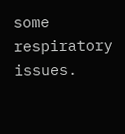some respiratory issues.